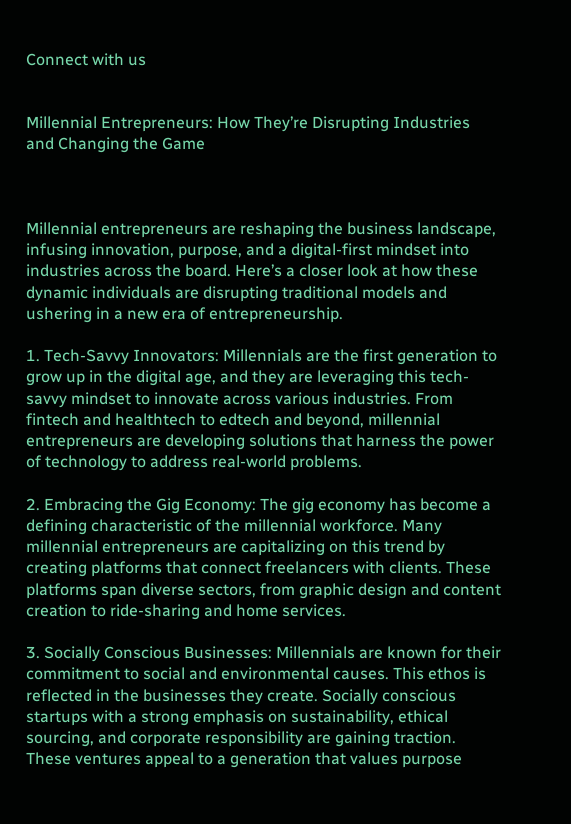Connect with us


Millennial Entrepreneurs: How They’re Disrupting Industries and Changing the Game



Millennial entrepreneurs are reshaping the business landscape, infusing innovation, purpose, and a digital-first mindset into industries across the board. Here’s a closer look at how these dynamic individuals are disrupting traditional models and ushering in a new era of entrepreneurship.

1. Tech-Savvy Innovators: Millennials are the first generation to grow up in the digital age, and they are leveraging this tech-savvy mindset to innovate across various industries. From fintech and healthtech to edtech and beyond, millennial entrepreneurs are developing solutions that harness the power of technology to address real-world problems.

2. Embracing the Gig Economy: The gig economy has become a defining characteristic of the millennial workforce. Many millennial entrepreneurs are capitalizing on this trend by creating platforms that connect freelancers with clients. These platforms span diverse sectors, from graphic design and content creation to ride-sharing and home services.

3. Socially Conscious Businesses: Millennials are known for their commitment to social and environmental causes. This ethos is reflected in the businesses they create. Socially conscious startups with a strong emphasis on sustainability, ethical sourcing, and corporate responsibility are gaining traction. These ventures appeal to a generation that values purpose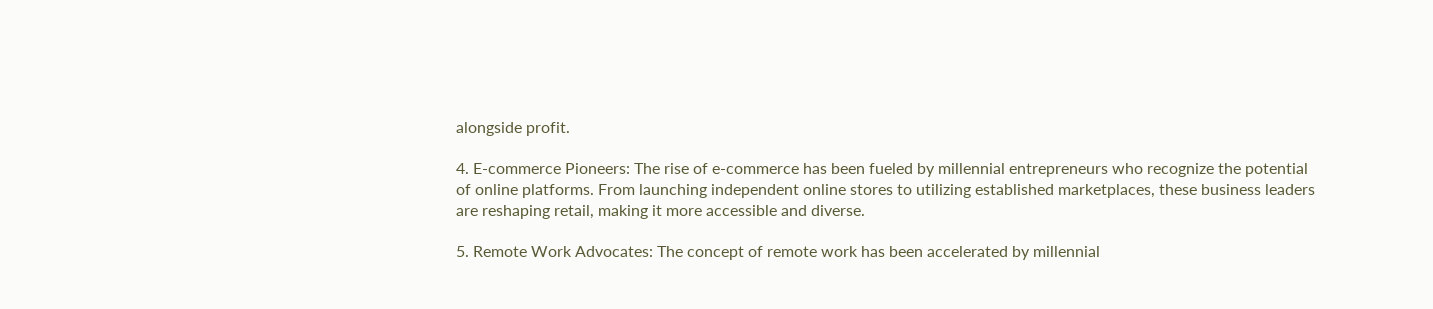alongside profit.

4. E-commerce Pioneers: The rise of e-commerce has been fueled by millennial entrepreneurs who recognize the potential of online platforms. From launching independent online stores to utilizing established marketplaces, these business leaders are reshaping retail, making it more accessible and diverse.

5. Remote Work Advocates: The concept of remote work has been accelerated by millennial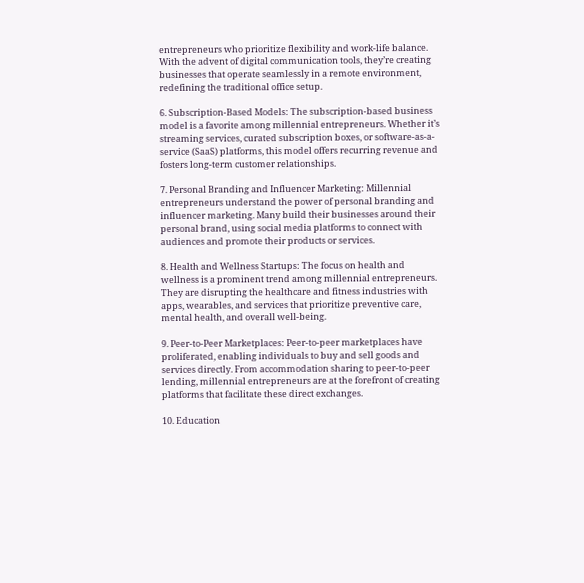entrepreneurs who prioritize flexibility and work-life balance. With the advent of digital communication tools, they’re creating businesses that operate seamlessly in a remote environment, redefining the traditional office setup.

6. Subscription-Based Models: The subscription-based business model is a favorite among millennial entrepreneurs. Whether it’s streaming services, curated subscription boxes, or software-as-a-service (SaaS) platforms, this model offers recurring revenue and fosters long-term customer relationships.

7. Personal Branding and Influencer Marketing: Millennial entrepreneurs understand the power of personal branding and influencer marketing. Many build their businesses around their personal brand, using social media platforms to connect with audiences and promote their products or services.

8. Health and Wellness Startups: The focus on health and wellness is a prominent trend among millennial entrepreneurs. They are disrupting the healthcare and fitness industries with apps, wearables, and services that prioritize preventive care, mental health, and overall well-being.

9. Peer-to-Peer Marketplaces: Peer-to-peer marketplaces have proliferated, enabling individuals to buy and sell goods and services directly. From accommodation sharing to peer-to-peer lending, millennial entrepreneurs are at the forefront of creating platforms that facilitate these direct exchanges.

10. Education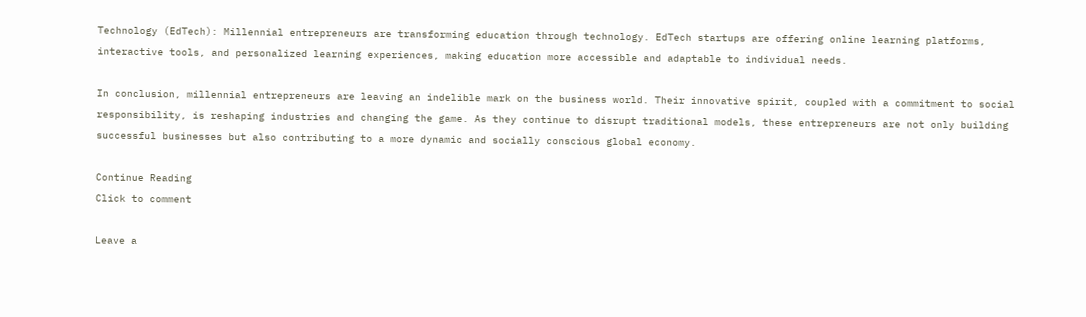Technology (EdTech): Millennial entrepreneurs are transforming education through technology. EdTech startups are offering online learning platforms, interactive tools, and personalized learning experiences, making education more accessible and adaptable to individual needs.

In conclusion, millennial entrepreneurs are leaving an indelible mark on the business world. Their innovative spirit, coupled with a commitment to social responsibility, is reshaping industries and changing the game. As they continue to disrupt traditional models, these entrepreneurs are not only building successful businesses but also contributing to a more dynamic and socially conscious global economy.

Continue Reading
Click to comment

Leave a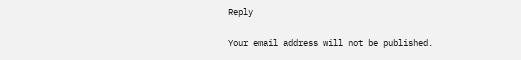Reply

Your email address will not be published.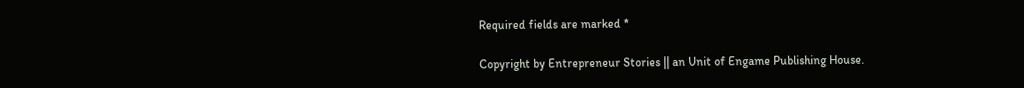Required fields are marked *

Copyright by Entrepreneur Stories || an Unit of Engame Publishing House.